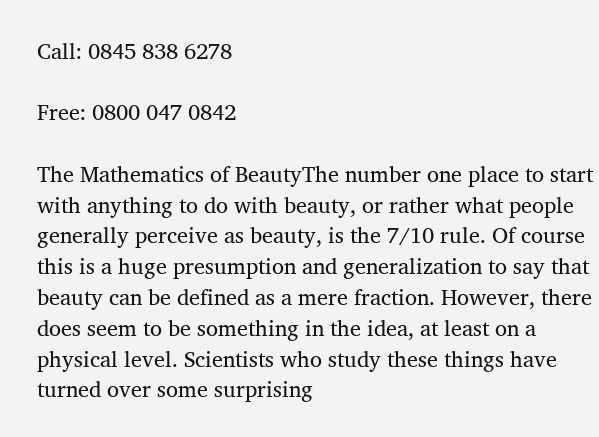Call: 0845 838 6278

Free: 0800 047 0842

The Mathematics of BeautyThe number one place to start with anything to do with beauty, or rather what people generally perceive as beauty, is the 7/10 rule. Of course this is a huge presumption and generalization to say that beauty can be defined as a mere fraction. However, there does seem to be something in the idea, at least on a physical level. Scientists who study these things have turned over some surprising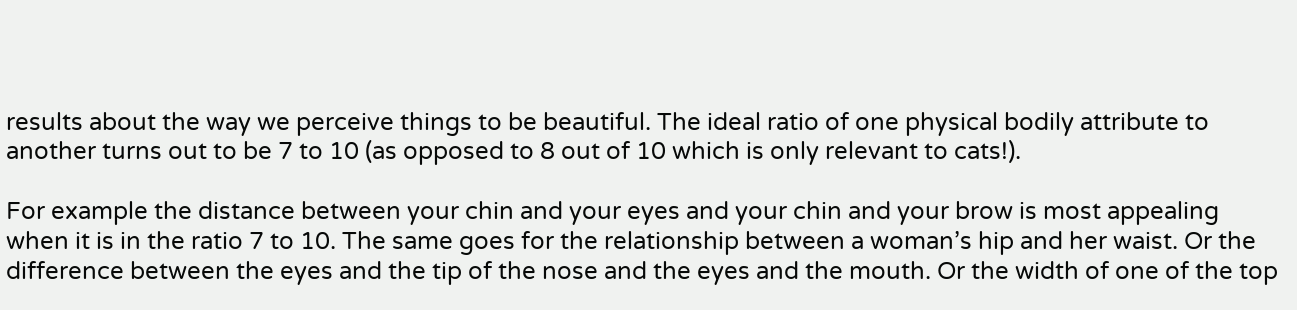results about the way we perceive things to be beautiful. The ideal ratio of one physical bodily attribute to another turns out to be 7 to 10 (as opposed to 8 out of 10 which is only relevant to cats!).

For example the distance between your chin and your eyes and your chin and your brow is most appealing when it is in the ratio 7 to 10. The same goes for the relationship between a woman’s hip and her waist. Or the difference between the eyes and the tip of the nose and the eyes and the mouth. Or the width of one of the top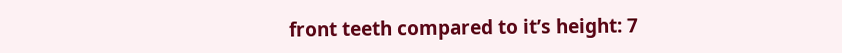front teeth compared to it’s height: 7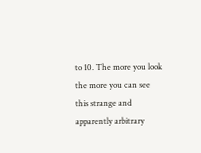to 10. The more you look the more you can see this strange and apparently arbitrary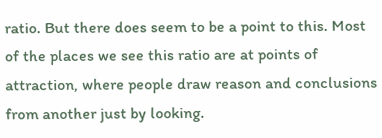ratio. But there does seem to be a point to this. Most of the places we see this ratio are at points of attraction, where people draw reason and conclusions from another just by looking.